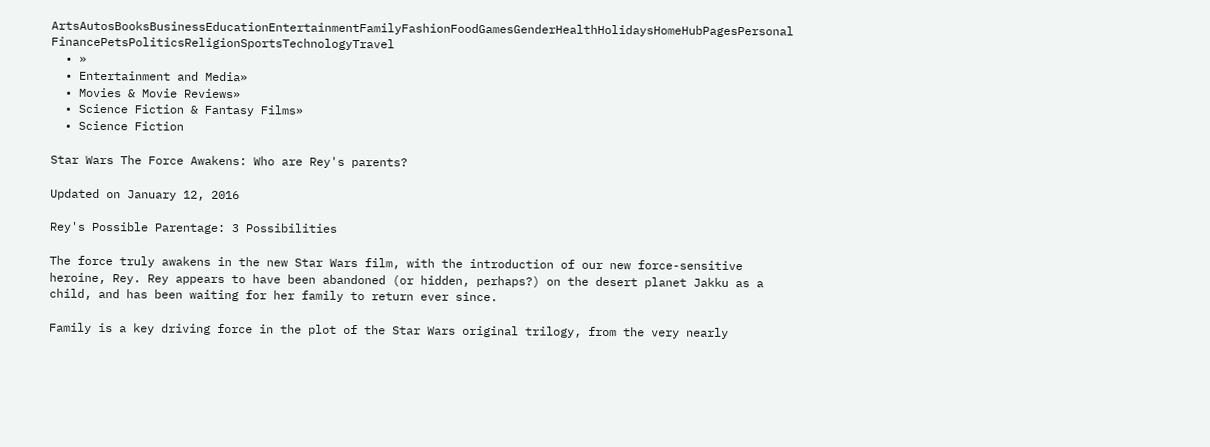ArtsAutosBooksBusinessEducationEntertainmentFamilyFashionFoodGamesGenderHealthHolidaysHomeHubPagesPersonal FinancePetsPoliticsReligionSportsTechnologyTravel
  • »
  • Entertainment and Media»
  • Movies & Movie Reviews»
  • Science Fiction & Fantasy Films»
  • Science Fiction

Star Wars The Force Awakens: Who are Rey's parents?

Updated on January 12, 2016

Rey's Possible Parentage: 3 Possibilities

The force truly awakens in the new Star Wars film, with the introduction of our new force-sensitive heroine, Rey. Rey appears to have been abandoned (or hidden, perhaps?) on the desert planet Jakku as a child, and has been waiting for her family to return ever since.

Family is a key driving force in the plot of the Star Wars original trilogy, from the very nearly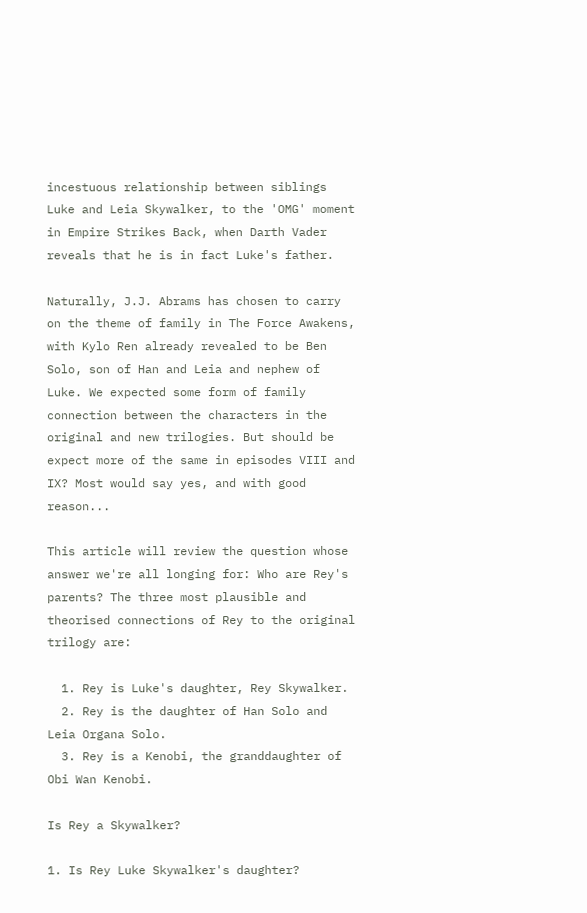incestuous relationship between siblings Luke and Leia Skywalker, to the 'OMG' moment in Empire Strikes Back, when Darth Vader reveals that he is in fact Luke's father.

Naturally, J.J. Abrams has chosen to carry on the theme of family in The Force Awakens, with Kylo Ren already revealed to be Ben Solo, son of Han and Leia and nephew of Luke. We expected some form of family connection between the characters in the original and new trilogies. But should be expect more of the same in episodes VIII and IX? Most would say yes, and with good reason...

This article will review the question whose answer we're all longing for: Who are Rey's parents? The three most plausible and theorised connections of Rey to the original trilogy are:

  1. Rey is Luke's daughter, Rey Skywalker.
  2. Rey is the daughter of Han Solo and Leia Organa Solo.
  3. Rey is a Kenobi, the granddaughter of Obi Wan Kenobi.

Is Rey a Skywalker?

1. Is Rey Luke Skywalker's daughter?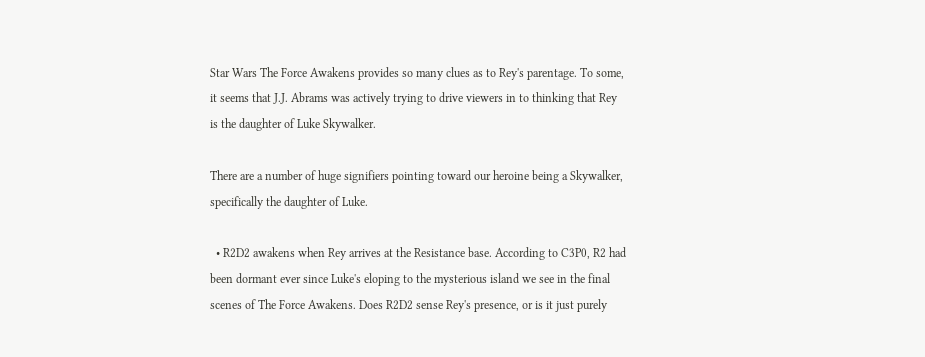Star Wars The Force Awakens provides so many clues as to Rey's parentage. To some, it seems that J.J. Abrams was actively trying to drive viewers in to thinking that Rey is the daughter of Luke Skywalker.

There are a number of huge signifiers pointing toward our heroine being a Skywalker, specifically the daughter of Luke.

  • R2D2 awakens when Rey arrives at the Resistance base. According to C3P0, R2 had been dormant ever since Luke's eloping to the mysterious island we see in the final scenes of The Force Awakens. Does R2D2 sense Rey's presence, or is it just purely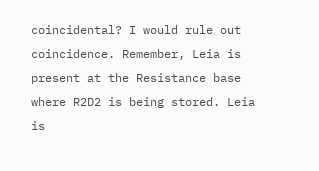coincidental? I would rule out coincidence. Remember, Leia is present at the Resistance base where R2D2 is being stored. Leia is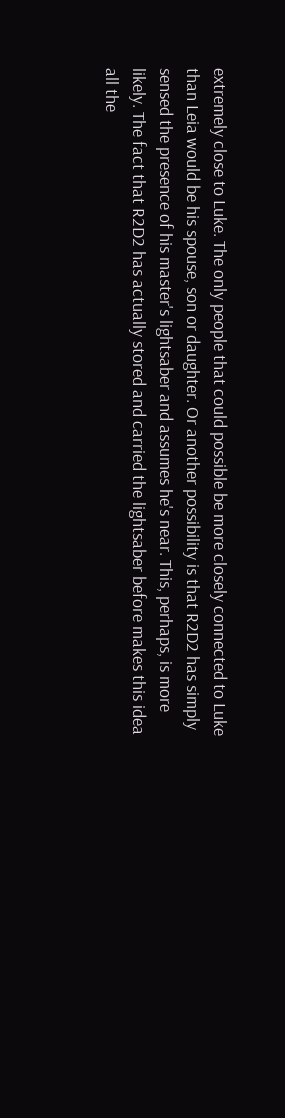extremely close to Luke. The only people that could possible be more closely connected to Luke than Leia would be his spouse, son or daughter. Or another possibility is that R2D2 has simply sensed the presence of his master's lightsaber and assumes he's near. This, perhaps, is more likely. The fact that R2D2 has actually stored and carried the lightsaber before makes this idea all the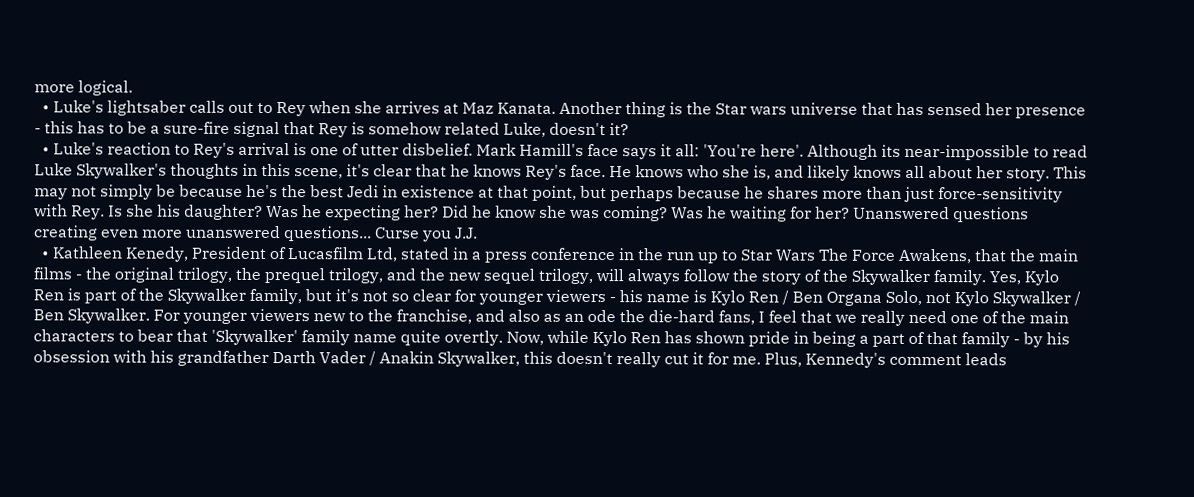more logical.
  • Luke's lightsaber calls out to Rey when she arrives at Maz Kanata. Another thing is the Star wars universe that has sensed her presence - this has to be a sure-fire signal that Rey is somehow related Luke, doesn't it?
  • Luke's reaction to Rey's arrival is one of utter disbelief. Mark Hamill's face says it all: 'You're here'. Although its near-impossible to read Luke Skywalker's thoughts in this scene, it's clear that he knows Rey's face. He knows who she is, and likely knows all about her story. This may not simply be because he's the best Jedi in existence at that point, but perhaps because he shares more than just force-sensitivity with Rey. Is she his daughter? Was he expecting her? Did he know she was coming? Was he waiting for her? Unanswered questions creating even more unanswered questions... Curse you J.J.
  • Kathleen Kenedy, President of Lucasfilm Ltd, stated in a press conference in the run up to Star Wars The Force Awakens, that the main films - the original trilogy, the prequel trilogy, and the new sequel trilogy, will always follow the story of the Skywalker family. Yes, Kylo Ren is part of the Skywalker family, but it's not so clear for younger viewers - his name is Kylo Ren / Ben Organa Solo, not Kylo Skywalker / Ben Skywalker. For younger viewers new to the franchise, and also as an ode the die-hard fans, I feel that we really need one of the main characters to bear that 'Skywalker' family name quite overtly. Now, while Kylo Ren has shown pride in being a part of that family - by his obsession with his grandfather Darth Vader / Anakin Skywalker, this doesn't really cut it for me. Plus, Kennedy's comment leads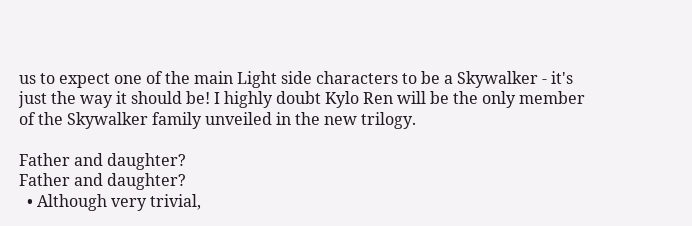us to expect one of the main Light side characters to be a Skywalker - it's just the way it should be! I highly doubt Kylo Ren will be the only member of the Skywalker family unveiled in the new trilogy.

Father and daughter?
Father and daughter?
  • Although very trivial,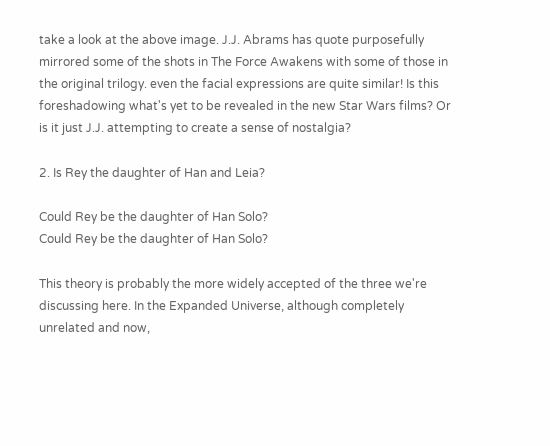take a look at the above image. J.J. Abrams has quote purposefully mirrored some of the shots in The Force Awakens with some of those in the original trilogy. even the facial expressions are quite similar! Is this foreshadowing what's yet to be revealed in the new Star Wars films? Or is it just J.J. attempting to create a sense of nostalgia?

2. Is Rey the daughter of Han and Leia?

Could Rey be the daughter of Han Solo?
Could Rey be the daughter of Han Solo?

This theory is probably the more widely accepted of the three we're discussing here. In the Expanded Universe, although completely unrelated and now,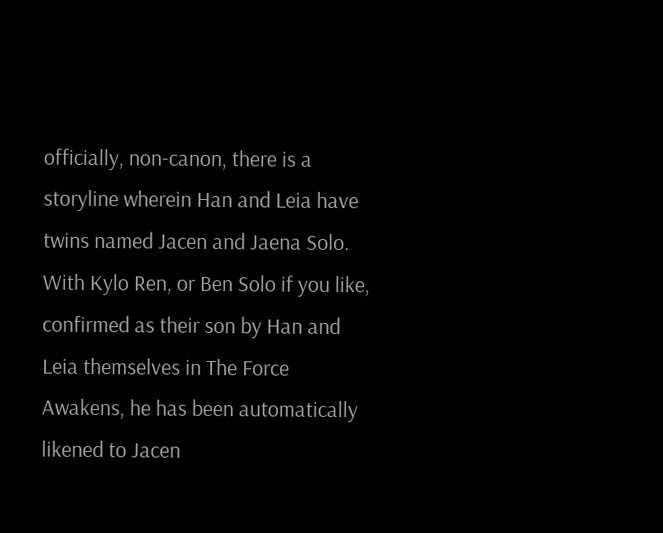officially, non-canon, there is a storyline wherein Han and Leia have twins named Jacen and Jaena Solo. With Kylo Ren, or Ben Solo if you like, confirmed as their son by Han and Leia themselves in The Force Awakens, he has been automatically likened to Jacen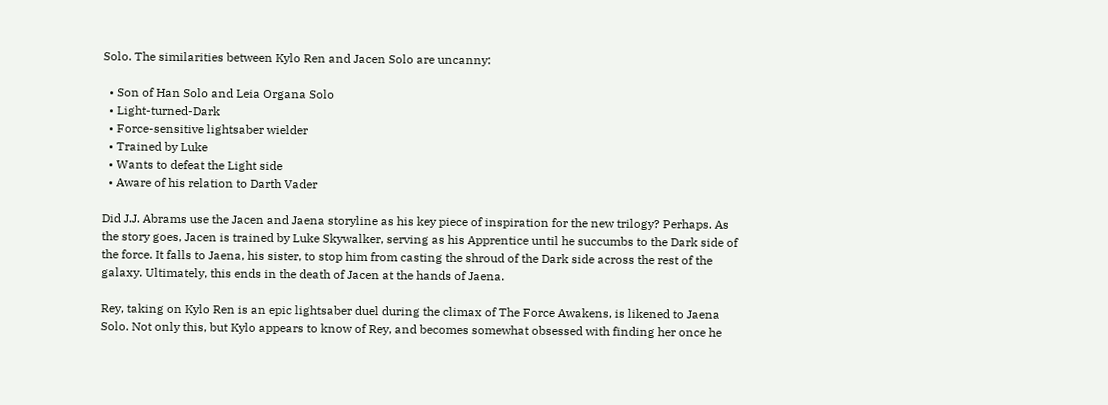Solo. The similarities between Kylo Ren and Jacen Solo are uncanny:

  • Son of Han Solo and Leia Organa Solo
  • Light-turned-Dark
  • Force-sensitive lightsaber wielder
  • Trained by Luke
  • Wants to defeat the Light side
  • Aware of his relation to Darth Vader

Did J.J. Abrams use the Jacen and Jaena storyline as his key piece of inspiration for the new trilogy? Perhaps. As the story goes, Jacen is trained by Luke Skywalker, serving as his Apprentice until he succumbs to the Dark side of the force. It falls to Jaena, his sister, to stop him from casting the shroud of the Dark side across the rest of the galaxy. Ultimately, this ends in the death of Jacen at the hands of Jaena.

Rey, taking on Kylo Ren is an epic lightsaber duel during the climax of The Force Awakens, is likened to Jaena Solo. Not only this, but Kylo appears to know of Rey, and becomes somewhat obsessed with finding her once he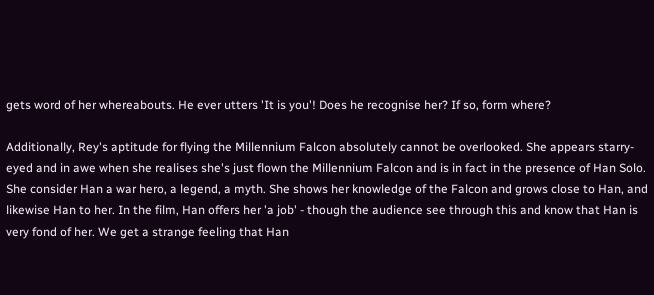gets word of her whereabouts. He ever utters 'It is you'! Does he recognise her? If so, form where?

Additionally, Rey's aptitude for flying the Millennium Falcon absolutely cannot be overlooked. She appears starry-eyed and in awe when she realises she's just flown the Millennium Falcon and is in fact in the presence of Han Solo. She consider Han a war hero, a legend, a myth. She shows her knowledge of the Falcon and grows close to Han, and likewise Han to her. In the film, Han offers her 'a job' - though the audience see through this and know that Han is very fond of her. We get a strange feeling that Han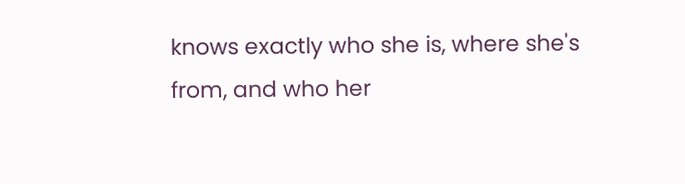knows exactly who she is, where she's from, and who her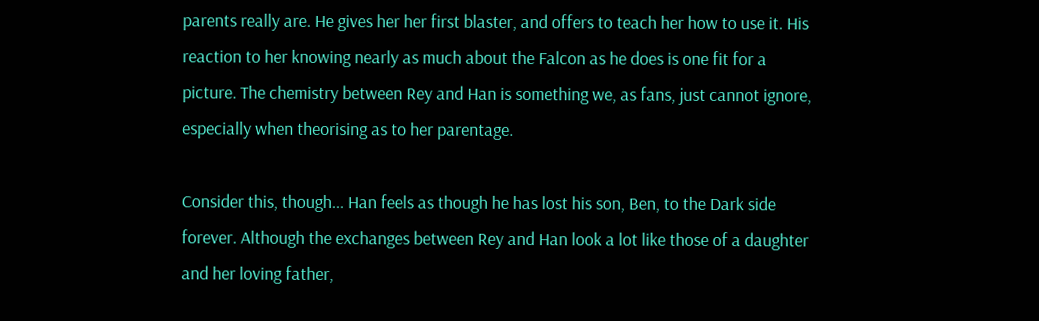parents really are. He gives her her first blaster, and offers to teach her how to use it. His reaction to her knowing nearly as much about the Falcon as he does is one fit for a picture. The chemistry between Rey and Han is something we, as fans, just cannot ignore, especially when theorising as to her parentage.

Consider this, though... Han feels as though he has lost his son, Ben, to the Dark side forever. Although the exchanges between Rey and Han look a lot like those of a daughter and her loving father,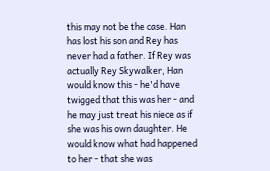this may not be the case. Han has lost his son and Rey has never had a father. If Rey was actually Rey Skywalker, Han would know this - he'd have twigged that this was her - and he may just treat his niece as if she was his own daughter. He would know what had happened to her - that she was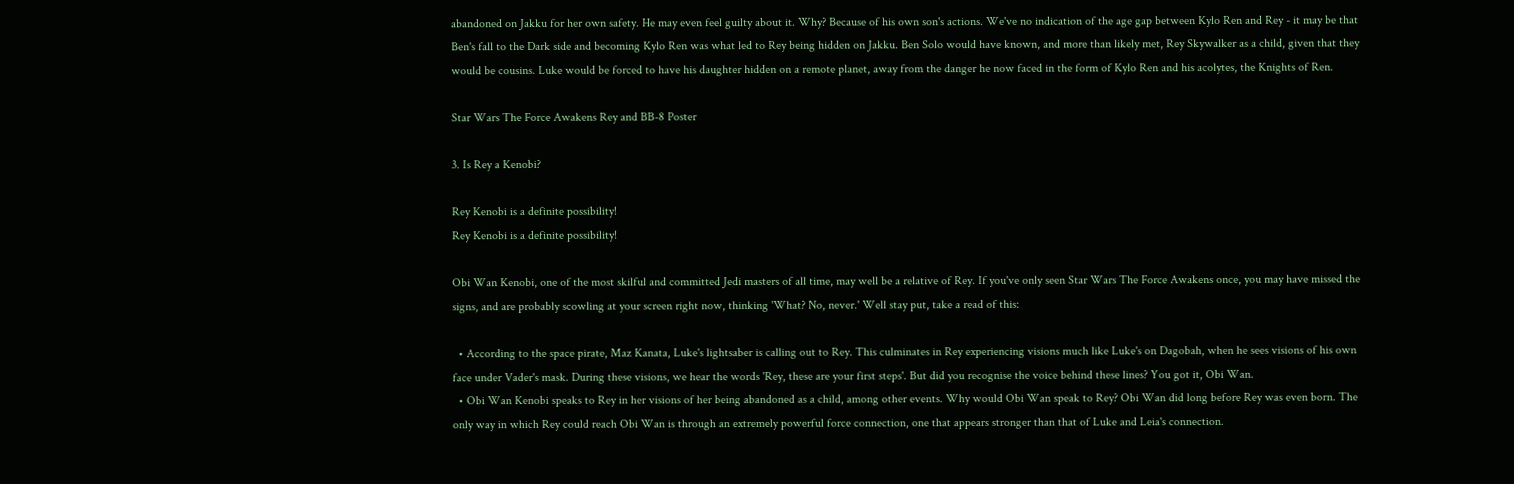abandoned on Jakku for her own safety. He may even feel guilty about it. Why? Because of his own son's actions. We've no indication of the age gap between Kylo Ren and Rey - it may be that Ben's fall to the Dark side and becoming Kylo Ren was what led to Rey being hidden on Jakku. Ben Solo would have known, and more than likely met, Rey Skywalker as a child, given that they would be cousins. Luke would be forced to have his daughter hidden on a remote planet, away from the danger he now faced in the form of Kylo Ren and his acolytes, the Knights of Ren.

Star Wars The Force Awakens Rey and BB-8 Poster

3. Is Rey a Kenobi?

Rey Kenobi is a definite possibility!
Rey Kenobi is a definite possibility!

Obi Wan Kenobi, one of the most skilful and committed Jedi masters of all time, may well be a relative of Rey. If you've only seen Star Wars The Force Awakens once, you may have missed the signs, and are probably scowling at your screen right now, thinking 'What? No, never.' Well stay put, take a read of this:

  • According to the space pirate, Maz Kanata, Luke's lightsaber is calling out to Rey. This culminates in Rey experiencing visions much like Luke's on Dagobah, when he sees visions of his own face under Vader's mask. During these visions, we hear the words 'Rey, these are your first steps'. But did you recognise the voice behind these lines? You got it, Obi Wan.
  • Obi Wan Kenobi speaks to Rey in her visions of her being abandoned as a child, among other events. Why would Obi Wan speak to Rey? Obi Wan did long before Rey was even born. The only way in which Rey could reach Obi Wan is through an extremely powerful force connection, one that appears stronger than that of Luke and Leia's connection.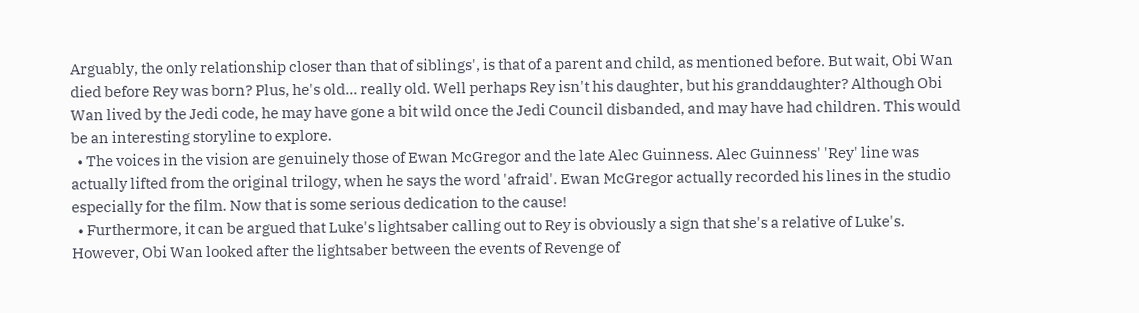Arguably, the only relationship closer than that of siblings', is that of a parent and child, as mentioned before. But wait, Obi Wan died before Rey was born? Plus, he's old... really old. Well perhaps Rey isn't his daughter, but his granddaughter? Although Obi Wan lived by the Jedi code, he may have gone a bit wild once the Jedi Council disbanded, and may have had children. This would be an interesting storyline to explore.
  • The voices in the vision are genuinely those of Ewan McGregor and the late Alec Guinness. Alec Guinness' 'Rey' line was actually lifted from the original trilogy, when he says the word 'afraid'. Ewan McGregor actually recorded his lines in the studio especially for the film. Now that is some serious dedication to the cause!
  • Furthermore, it can be argued that Luke's lightsaber calling out to Rey is obviously a sign that she's a relative of Luke's. However, Obi Wan looked after the lightsaber between the events of Revenge of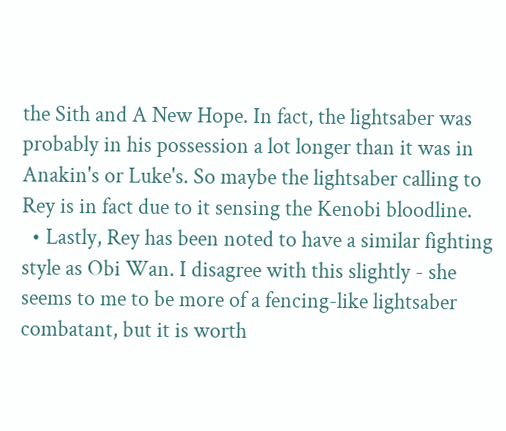the Sith and A New Hope. In fact, the lightsaber was probably in his possession a lot longer than it was in Anakin's or Luke's. So maybe the lightsaber calling to Rey is in fact due to it sensing the Kenobi bloodline.
  • Lastly, Rey has been noted to have a similar fighting style as Obi Wan. I disagree with this slightly - she seems to me to be more of a fencing-like lightsaber combatant, but it is worth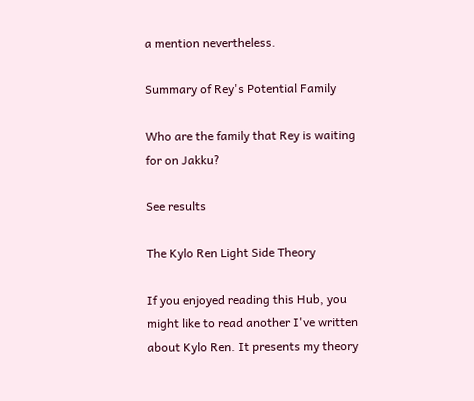a mention nevertheless.

Summary of Rey's Potential Family

Who are the family that Rey is waiting for on Jakku?

See results

The Kylo Ren Light Side Theory

If you enjoyed reading this Hub, you might like to read another I've written about Kylo Ren. It presents my theory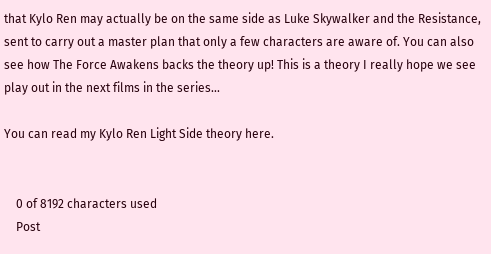that Kylo Ren may actually be on the same side as Luke Skywalker and the Resistance, sent to carry out a master plan that only a few characters are aware of. You can also see how The Force Awakens backs the theory up! This is a theory I really hope we see play out in the next films in the series...

You can read my Kylo Ren Light Side theory here.


    0 of 8192 characters used
    Post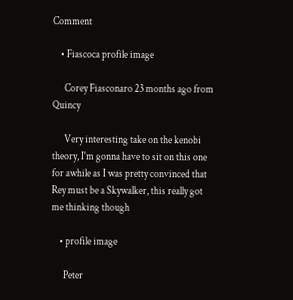Comment

    • Fiascoca profile image

      Corey Fiasconaro 23 months ago from Quincy

      Very interesting take on the kenobi theory, I'm gonna have to sit on this one for awhile as I was pretty convinced that Rey must be a Skywalker, this really got me thinking though

    • profile image

      Peter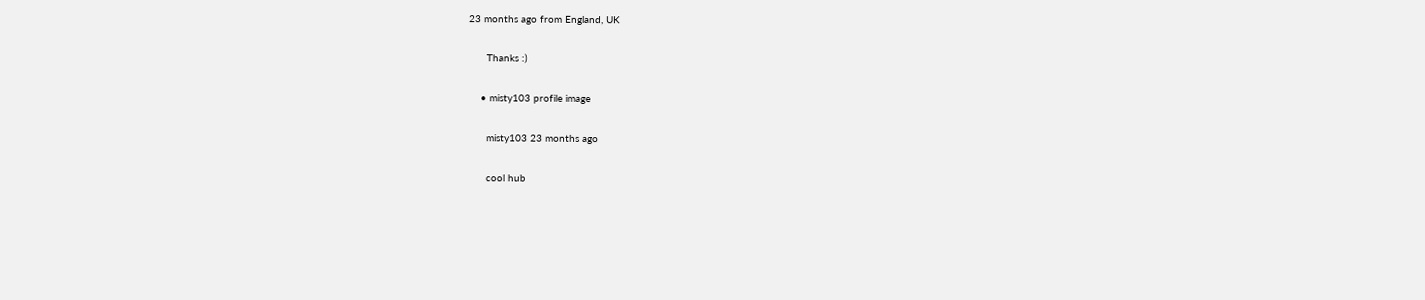23 months ago from England, UK

      Thanks :)

    • misty103 profile image

      misty103 23 months ago

      cool hub